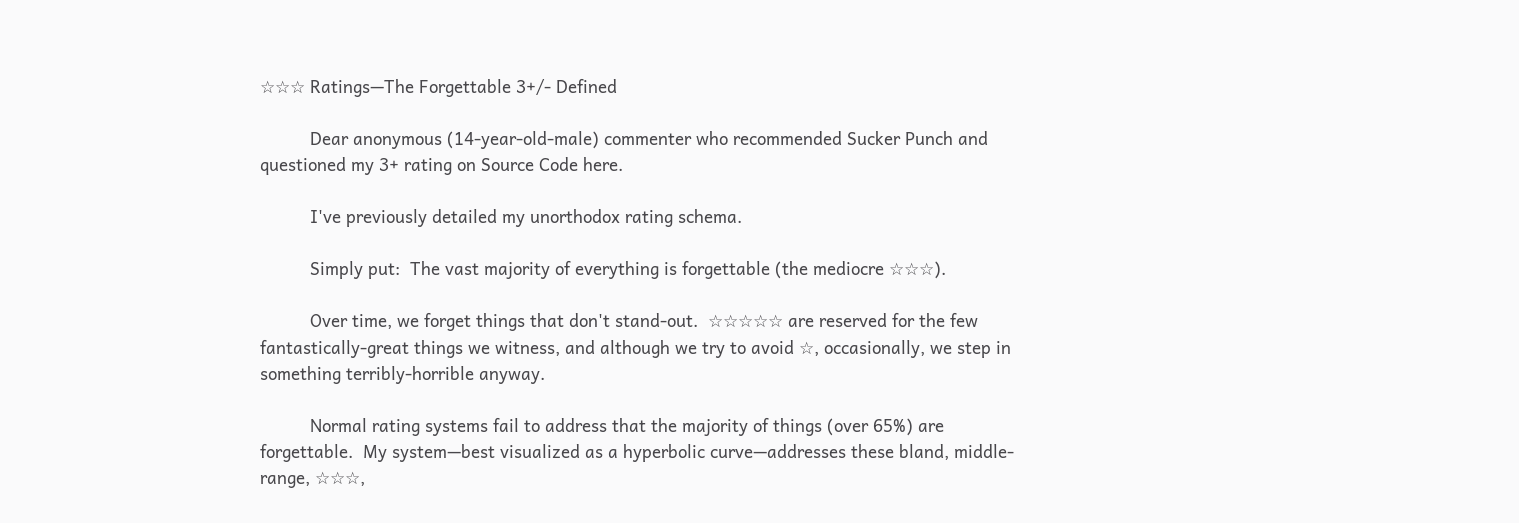☆☆☆ Ratings—The Forgettable 3+/- Defined

          Dear anonymous (14-year-old-male) commenter who recommended Sucker Punch and questioned my 3+ rating on Source Code here.

          I've previously detailed my unorthodox rating schema.

          Simply put:  The vast majority of everything is forgettable (the mediocre ☆☆☆).

          Over time, we forget things that don't stand-out.  ☆☆☆☆☆ are reserved for the few fantastically-great things we witness, and although we try to avoid ☆, occasionally, we step in something terribly-horrible anyway.

          Normal rating systems fail to address that the majority of things (over 65%) are forgettable.  My system—best visualized as a hyperbolic curve—addresses these bland, middle-range, ☆☆☆,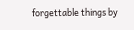forgettable things by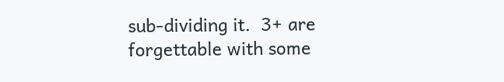sub-dividing it.  3+ are forgettable with some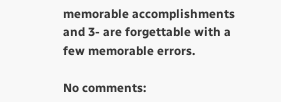memorable accomplishments and 3- are forgettable with a few memorable errors.

No comments: